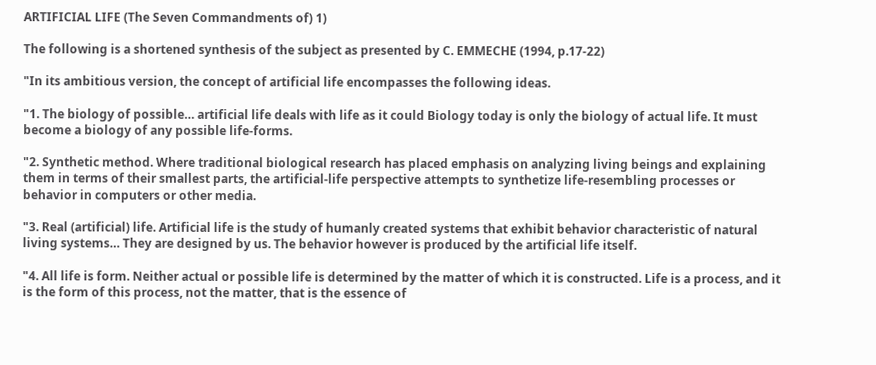ARTIFICIAL LIFE (The Seven Commandments of) 1)

The following is a shortened synthesis of the subject as presented by C. EMMECHE (1994, p.17-22)

"In its ambitious version, the concept of artificial life encompasses the following ideas.

"1. The biology of possible… artificial life deals with life as it could Biology today is only the biology of actual life. It must become a biology of any possible life-forms.

"2. Synthetic method. Where traditional biological research has placed emphasis on analyzing living beings and explaining them in terms of their smallest parts, the artificial-life perspective attempts to synthetize life-resembling processes or behavior in computers or other media.

"3. Real (artificial) life. Artificial life is the study of humanly created systems that exhibit behavior characteristic of natural living systems… They are designed by us. The behavior however is produced by the artificial life itself.

"4. All life is form. Neither actual or possible life is determined by the matter of which it is constructed. Life is a process, and it is the form of this process, not the matter, that is the essence of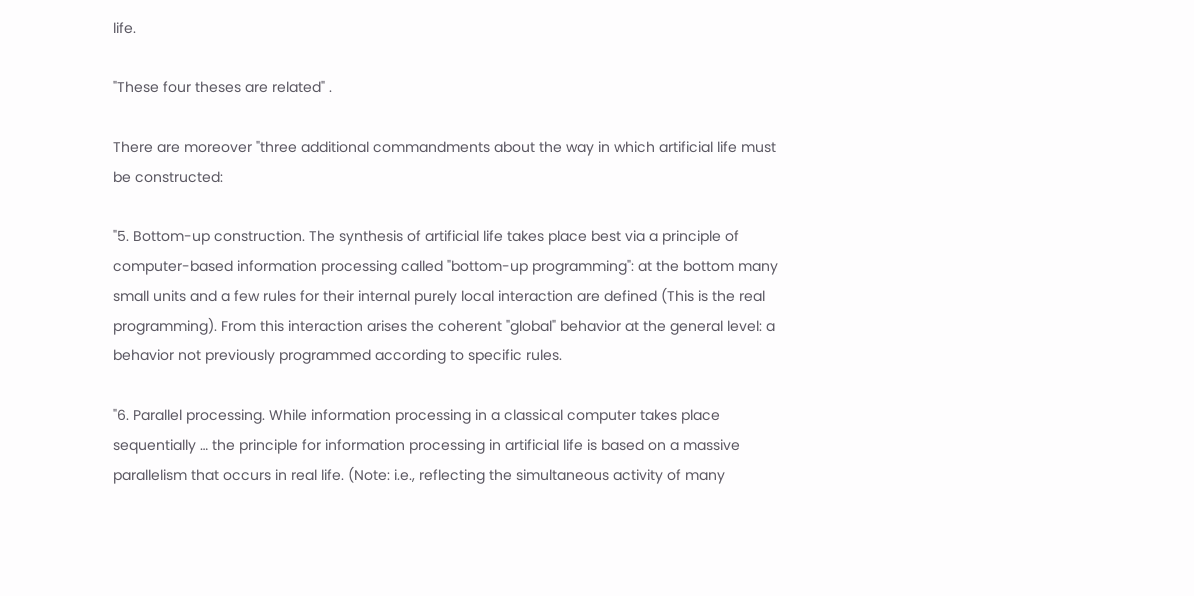life.

"These four theses are related" .

There are moreover "three additional commandments about the way in which artificial life must be constructed:

"5. Bottom-up construction. The synthesis of artificial life takes place best via a principle of computer-based information processing called "bottom-up programming": at the bottom many small units and a few rules for their internal purely local interaction are defined (This is the real programming). From this interaction arises the coherent "global" behavior at the general level: a behavior not previously programmed according to specific rules.

"6. Parallel processing. While information processing in a classical computer takes place sequentially … the principle for information processing in artificial life is based on a massive parallelism that occurs in real life. (Note: i.e., reflecting the simultaneous activity of many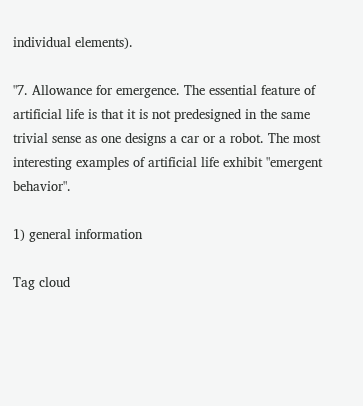individual elements).

"7. Allowance for emergence. The essential feature of artificial life is that it is not predesigned in the same trivial sense as one designs a car or a robot. The most interesting examples of artificial life exhibit "emergent behavior".

1) general information

Tag cloud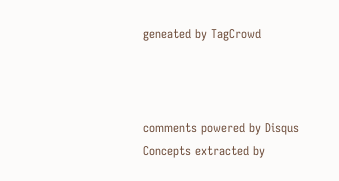geneated by TagCrowd



comments powered by Disqus
Concepts extracted by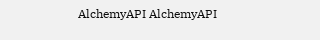AlchemyAPI AlchemyAPI